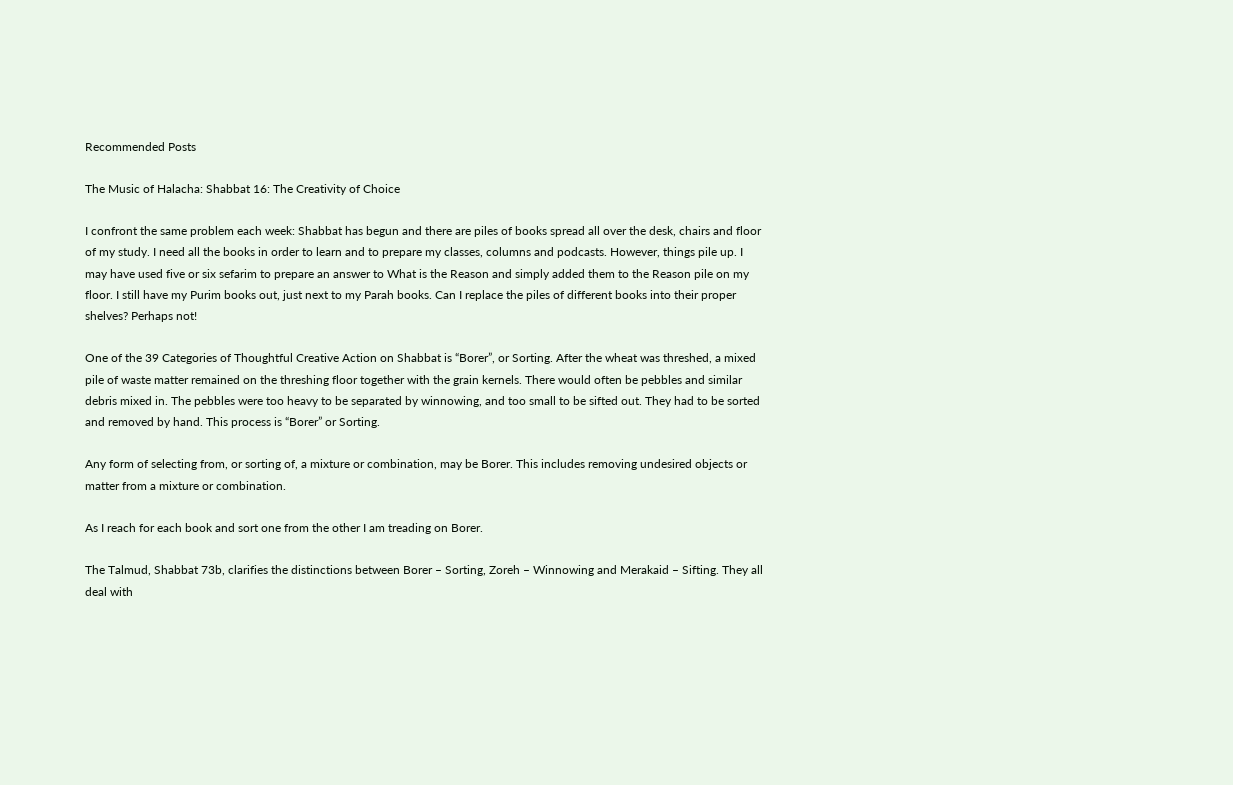Recommended Posts

The Music of Halacha: Shabbat 16: The Creativity of Choice

I confront the same problem each week: Shabbat has begun and there are piles of books spread all over the desk, chairs and floor of my study. I need all the books in order to learn and to prepare my classes, columns and podcasts. However, things pile up. I may have used five or six sefarim to prepare an answer to What is the Reason and simply added them to the Reason pile on my floor. I still have my Purim books out, just next to my Parah books. Can I replace the piles of different books into their proper shelves? Perhaps not!

One of the 39 Categories of Thoughtful Creative Action on Shabbat is “Borer”, or Sorting. After the wheat was threshed, a mixed pile of waste matter remained on the threshing floor together with the grain kernels. There would often be pebbles and similar debris mixed in. The pebbles were too heavy to be separated by winnowing, and too small to be sifted out. They had to be sorted and removed by hand. This process is “Borer” or Sorting.

Any form of selecting from, or sorting of, a mixture or combination, may be Borer. This includes removing undesired objects or matter from a mixture or combination.

As I reach for each book and sort one from the other I am treading on Borer.

The Talmud, Shabbat 73b, clarifies the distinctions between Borer – Sorting, Zoreh – Winnowing and Merakaid – Sifting. They all deal with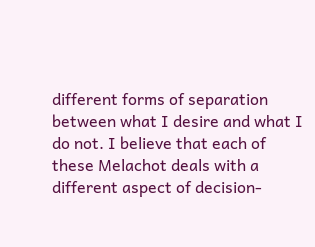different forms of separation between what I desire and what I do not. I believe that each of these Melachot deals with a different aspect of decision-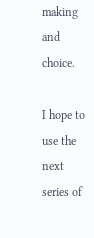making and choice.

I hope to use the next series of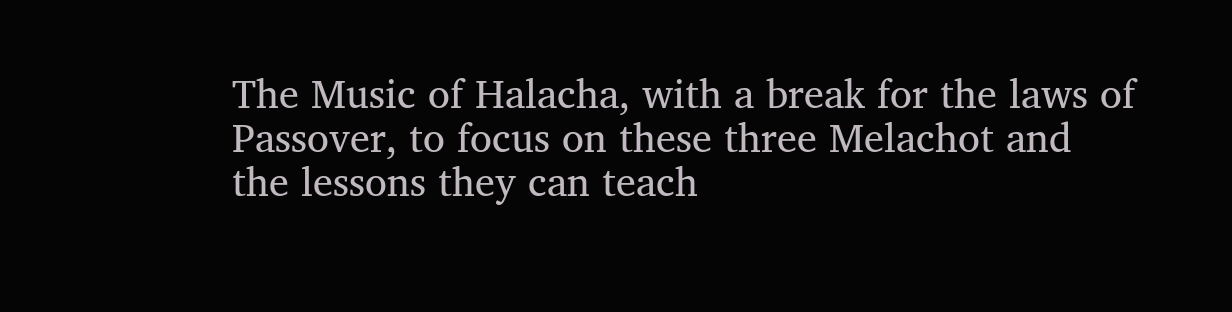The Music of Halacha, with a break for the laws of Passover, to focus on these three Melachot and the lessons they can teach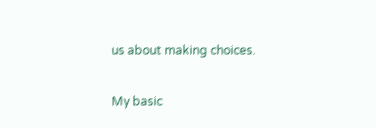us about making choices.

My basic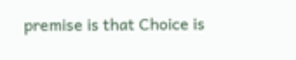premise is that Choice is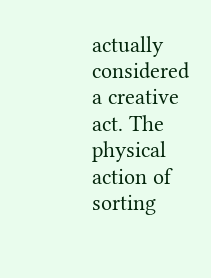actually considered a creative act. The physical action of sorting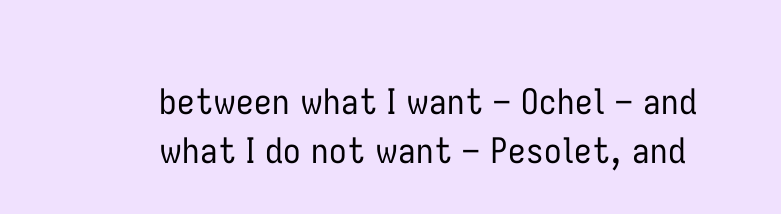between what I want – Ochel – and what I do not want – Pesolet, and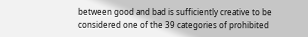between good and bad is sufficiently creative to be considered one of the 39 categories of prohibited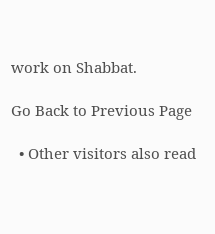work on Shabbat.

Go Back to Previous Page

  • Other visitors also read